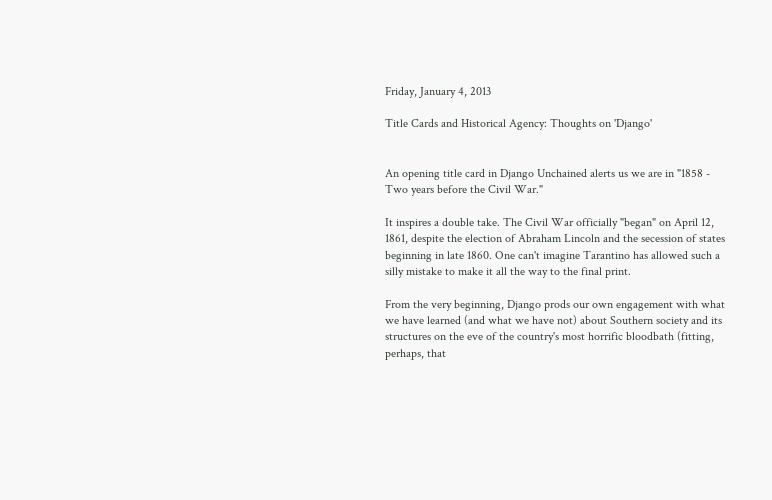Friday, January 4, 2013

Title Cards and Historical Agency: Thoughts on 'Django'


An opening title card in Django Unchained alerts us we are in "1858 - Two years before the Civil War."

It inspires a double take. The Civil War officially "began" on April 12, 1861, despite the election of Abraham Lincoln and the secession of states beginning in late 1860. One can't imagine Tarantino has allowed such a silly mistake to make it all the way to the final print.

From the very beginning, Django prods our own engagement with what we have learned (and what we have not) about Southern society and its structures on the eve of the country's most horrific bloodbath (fitting, perhaps, that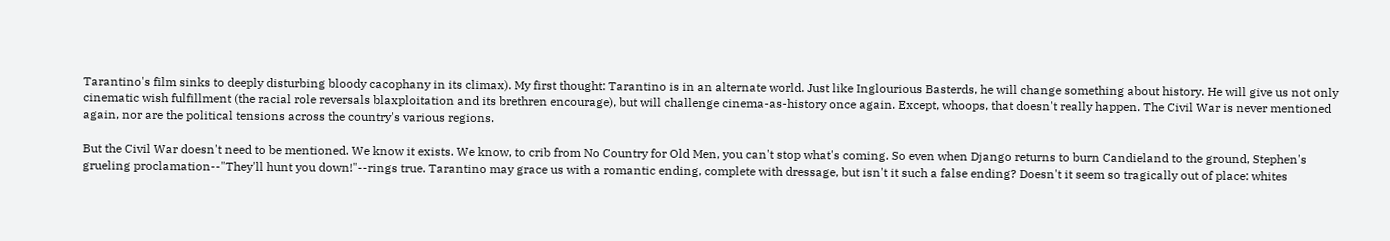Tarantino's film sinks to deeply disturbing bloody cacophany in its climax). My first thought: Tarantino is in an alternate world. Just like Inglourious Basterds, he will change something about history. He will give us not only cinematic wish fulfillment (the racial role reversals blaxploitation and its brethren encourage), but will challenge cinema-as-history once again. Except, whoops, that doesn't really happen. The Civil War is never mentioned again, nor are the political tensions across the country's various regions.

But the Civil War doesn't need to be mentioned. We know it exists. We know, to crib from No Country for Old Men, you can't stop what's coming. So even when Django returns to burn Candieland to the ground, Stephen's grueling proclamation--"They'll hunt you down!"--rings true. Tarantino may grace us with a romantic ending, complete with dressage, but isn't it such a false ending? Doesn't it seem so tragically out of place: whites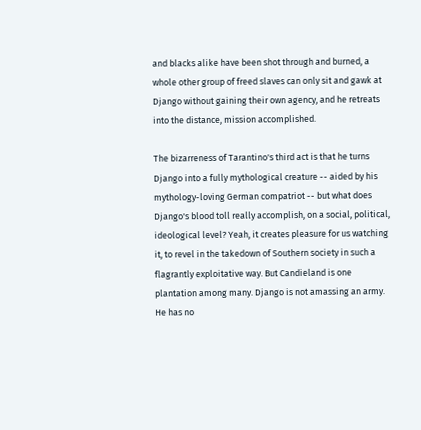and blacks alike have been shot through and burned, a whole other group of freed slaves can only sit and gawk at Django without gaining their own agency, and he retreats into the distance, mission accomplished.

The bizarreness of Tarantino's third act is that he turns Django into a fully mythological creature -- aided by his mythology-loving German compatriot -- but what does Django's blood toll really accomplish, on a social, political, ideological level? Yeah, it creates pleasure for us watching it, to revel in the takedown of Southern society in such a flagrantly exploitative way. But Candieland is one plantation among many. Django is not amassing an army. He has no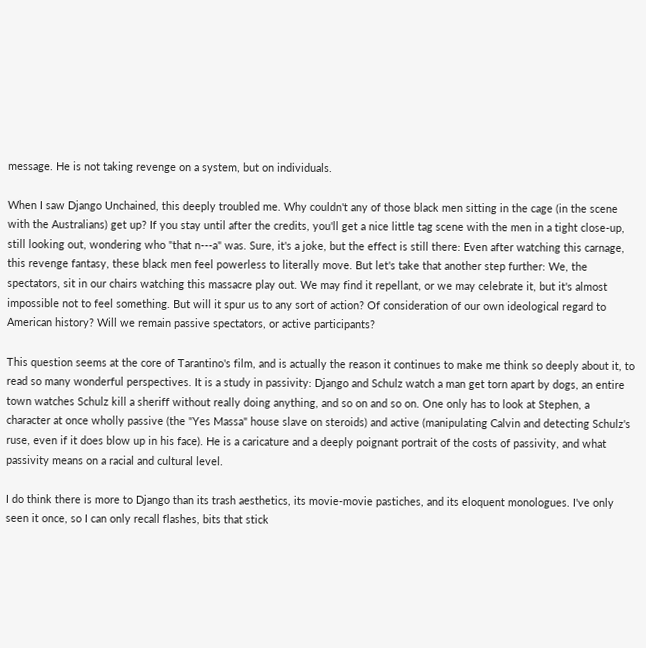message. He is not taking revenge on a system, but on individuals.

When I saw Django Unchained, this deeply troubled me. Why couldn't any of those black men sitting in the cage (in the scene with the Australians) get up? If you stay until after the credits, you'll get a nice little tag scene with the men in a tight close-up, still looking out, wondering who "that n---a" was. Sure, it's a joke, but the effect is still there: Even after watching this carnage, this revenge fantasy, these black men feel powerless to literally move. But let's take that another step further: We, the spectators, sit in our chairs watching this massacre play out. We may find it repellant, or we may celebrate it, but it's almost impossible not to feel something. But will it spur us to any sort of action? Of consideration of our own ideological regard to American history? Will we remain passive spectators, or active participants?

This question seems at the core of Tarantino's film, and is actually the reason it continues to make me think so deeply about it, to read so many wonderful perspectives. It is a study in passivity: Django and Schulz watch a man get torn apart by dogs, an entire town watches Schulz kill a sheriff without really doing anything, and so on and so on. One only has to look at Stephen, a character at once wholly passive (the "Yes Massa" house slave on steroids) and active (manipulating Calvin and detecting Schulz's ruse, even if it does blow up in his face). He is a caricature and a deeply poignant portrait of the costs of passivity, and what passivity means on a racial and cultural level.

I do think there is more to Django than its trash aesthetics, its movie-movie pastiches, and its eloquent monologues. I've only seen it once, so I can only recall flashes, bits that stick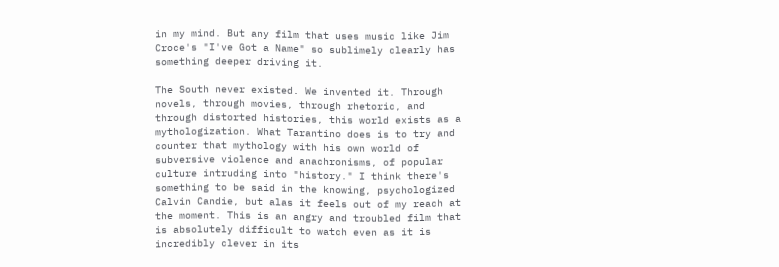in my mind. But any film that uses music like Jim Croce's "I've Got a Name" so sublimely clearly has something deeper driving it.

The South never existed. We invented it. Through novels, through movies, through rhetoric, and through distorted histories, this world exists as a mythologization. What Tarantino does is to try and counter that mythology with his own world of subversive violence and anachronisms, of popular culture intruding into "history." I think there's something to be said in the knowing, psychologized Calvin Candie, but alas it feels out of my reach at the moment. This is an angry and troubled film that is absolutely difficult to watch even as it is incredibly clever in its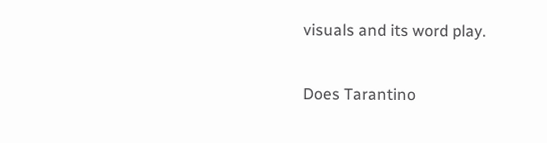visuals and its word play.

Does Tarantino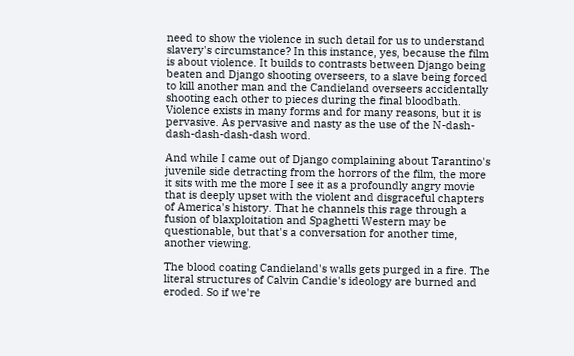need to show the violence in such detail for us to understand slavery's circumstance? In this instance, yes, because the film is about violence. It builds to contrasts between Django being beaten and Django shooting overseers, to a slave being forced to kill another man and the Candieland overseers accidentally shooting each other to pieces during the final bloodbath. Violence exists in many forms and for many reasons, but it is pervasive. As pervasive and nasty as the use of the N-dash-dash-dash-dash-dash word.

And while I came out of Django complaining about Tarantino's juvenile side detracting from the horrors of the film, the more it sits with me the more I see it as a profoundly angry movie that is deeply upset with the violent and disgraceful chapters of America's history. That he channels this rage through a fusion of blaxploitation and Spaghetti Western may be questionable, but that's a conversation for another time, another viewing.

The blood coating Candieland's walls gets purged in a fire. The literal structures of Calvin Candie's ideology are burned and eroded. So if we're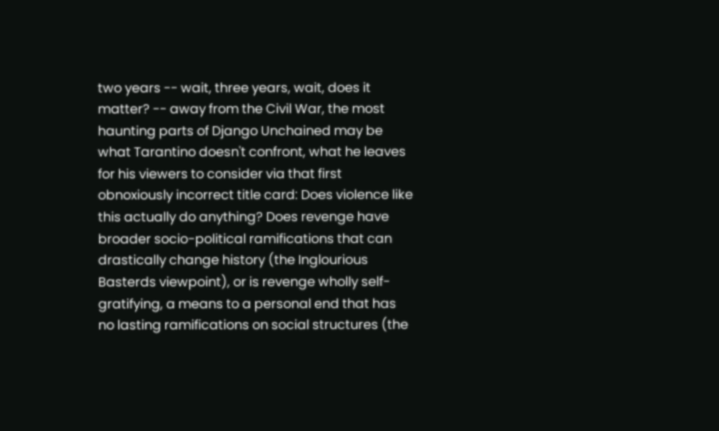two years -- wait, three years, wait, does it matter? -- away from the Civil War, the most haunting parts of Django Unchained may be what Tarantino doesn't confront, what he leaves for his viewers to consider via that first obnoxiously incorrect title card: Does violence like this actually do anything? Does revenge have broader socio-political ramifications that can drastically change history (the Inglourious Basterds viewpoint), or is revenge wholly self-gratifying, a means to a personal end that has no lasting ramifications on social structures (the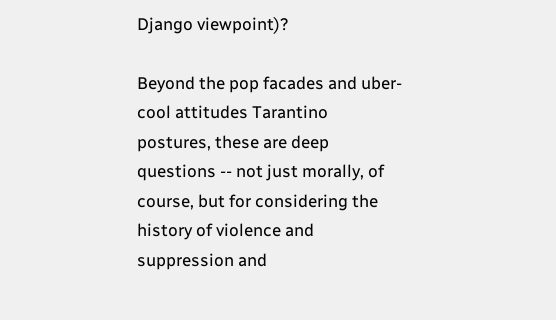Django viewpoint)?

Beyond the pop facades and uber-cool attitudes Tarantino postures, these are deep questions -- not just morally, of course, but for considering the history of violence and suppression and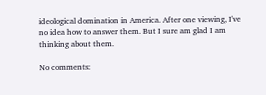ideological domination in America. After one viewing, I've no idea how to answer them. But I sure am glad I am thinking about them.

No comments: